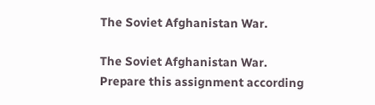The Soviet Afghanistan War.

The Soviet Afghanistan War. Prepare this assignment according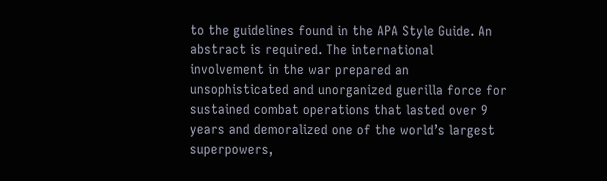to the guidelines found in the APA Style Guide. An abstract is required. The international involvement in the war prepared an unsophisticated and unorganized guerilla force for sustained combat operations that lasted over 9 years and demoralized one of the world’s largest superpowers,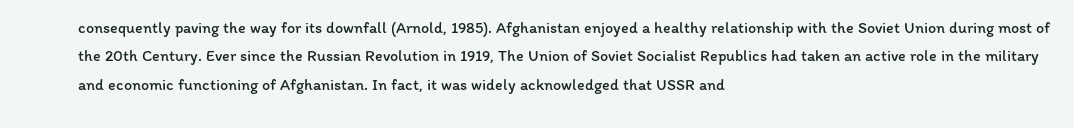consequently paving the way for its downfall (Arnold, 1985). Afghanistan enjoyed a healthy relationship with the Soviet Union during most of the 20th Century. Ever since the Russian Revolution in 1919, The Union of Soviet Socialist Republics had taken an active role in the military and economic functioning of Afghanistan. In fact, it was widely acknowledged that USSR and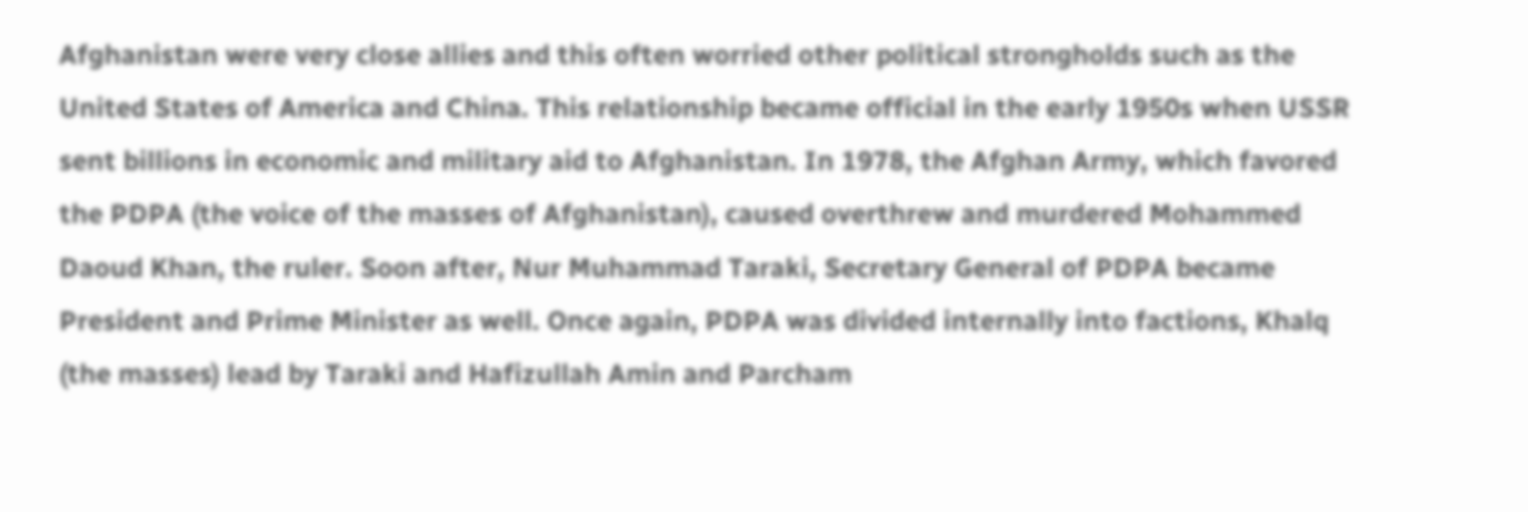Afghanistan were very close allies and this often worried other political strongholds such as the United States of America and China. This relationship became official in the early 1950s when USSR sent billions in economic and military aid to Afghanistan. In 1978, the Afghan Army, which favored the PDPA (the voice of the masses of Afghanistan), caused overthrew and murdered Mohammed Daoud Khan, the ruler. Soon after, Nur Muhammad Taraki, Secretary General of PDPA became President and Prime Minister as well. Once again, PDPA was divided internally into factions, Khalq (the masses) lead by Taraki and Hafizullah Amin and Parcham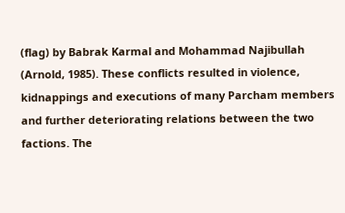(flag) by Babrak Karmal and Mohammad Najibullah (Arnold, 1985). These conflicts resulted in violence, kidnappings and executions of many Parcham members and further deteriorating relations between the two factions. The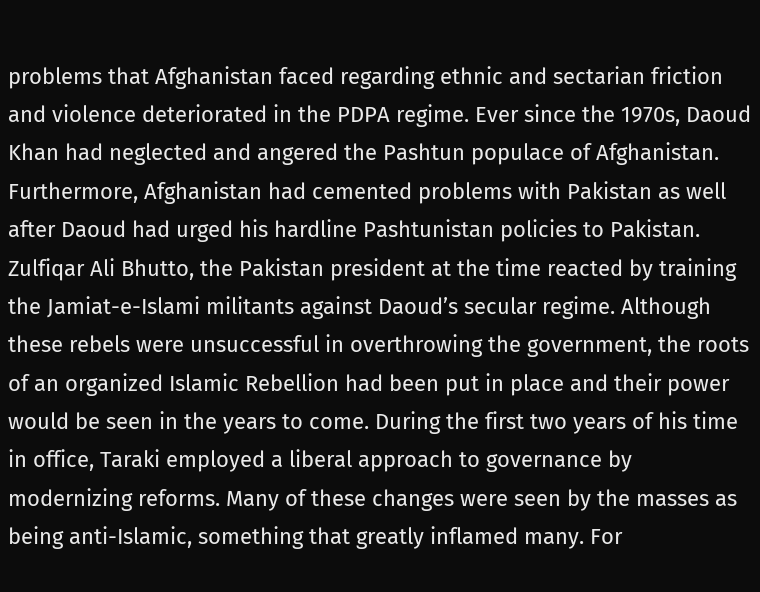problems that Afghanistan faced regarding ethnic and sectarian friction and violence deteriorated in the PDPA regime. Ever since the 1970s, Daoud Khan had neglected and angered the Pashtun populace of Afghanistan. Furthermore, Afghanistan had cemented problems with Pakistan as well after Daoud had urged his hardline Pashtunistan policies to Pakistan. Zulfiqar Ali Bhutto, the Pakistan president at the time reacted by training the Jamiat-e-Islami militants against Daoud’s secular regime. Although these rebels were unsuccessful in overthrowing the government, the roots of an organized Islamic Rebellion had been put in place and their power would be seen in the years to come. During the first two years of his time in office, Taraki employed a liberal approach to governance by modernizing reforms. Many of these changes were seen by the masses as being anti-Islamic, something that greatly inflamed many. For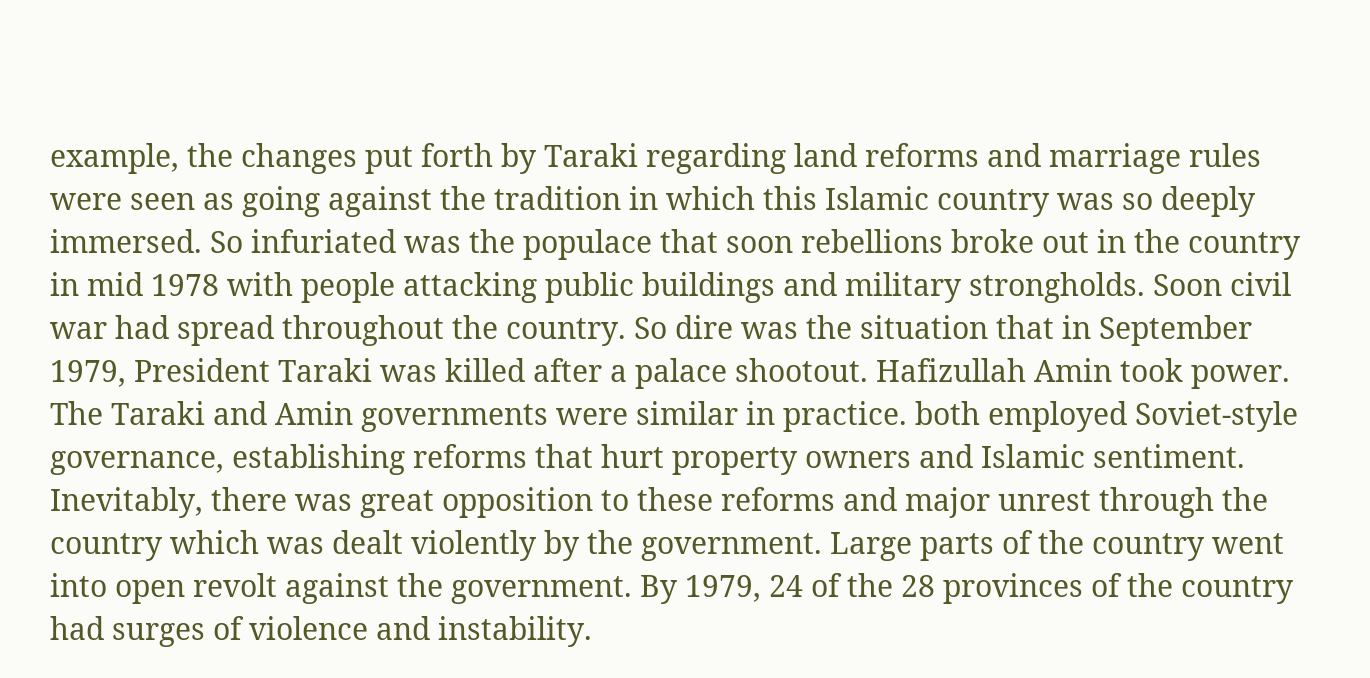example, the changes put forth by Taraki regarding land reforms and marriage rules were seen as going against the tradition in which this Islamic country was so deeply immersed. So infuriated was the populace that soon rebellions broke out in the country in mid 1978 with people attacking public buildings and military strongholds. Soon civil war had spread throughout the country. So dire was the situation that in September 1979, President Taraki was killed after a palace shootout. Hafizullah Amin took power. The Taraki and Amin governments were similar in practice. both employed Soviet-style governance, establishing reforms that hurt property owners and Islamic sentiment. Inevitably, there was great opposition to these reforms and major unrest through the country which was dealt violently by the government. Large parts of the country went into open revolt against the government. By 1979, 24 of the 28 provinces of the country had surges of violence and instability.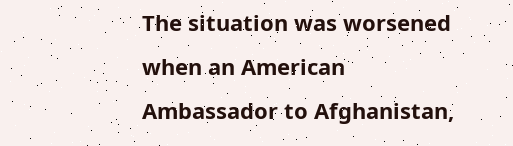The situation was worsened when an American Ambassador to Afghanistan,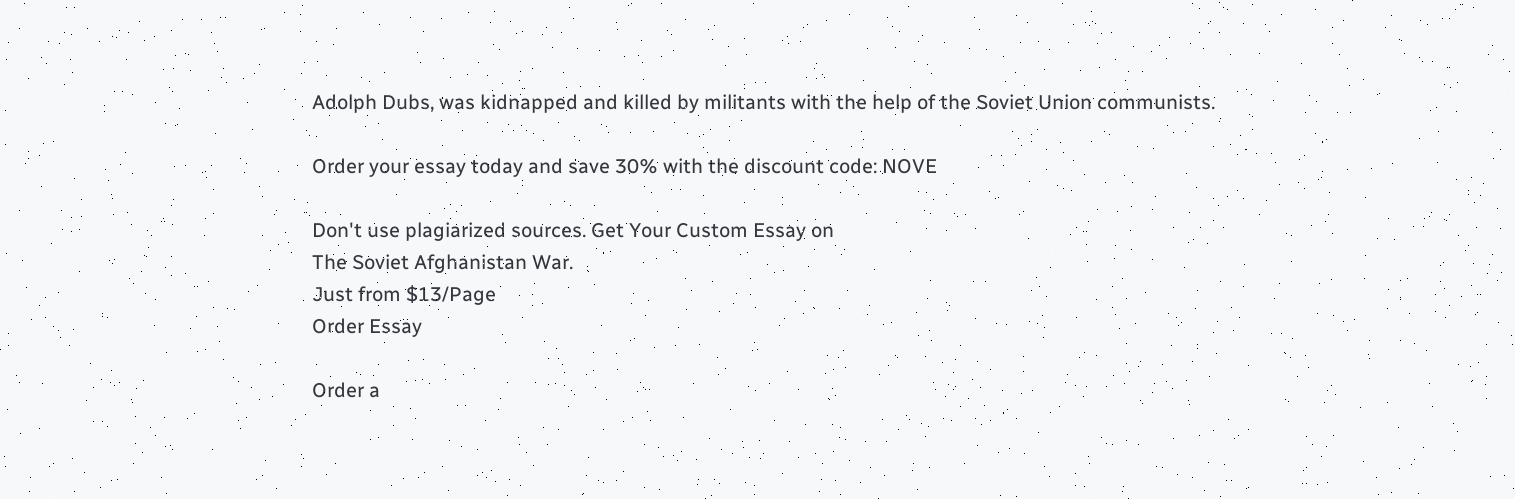Adolph Dubs, was kidnapped and killed by militants with the help of the Soviet Union communists.

Order your essay today and save 30% with the discount code: NOVE

Don't use plagiarized sources. Get Your Custom Essay on
The Soviet Afghanistan War.
Just from $13/Page
Order Essay

Order a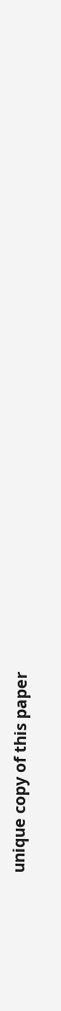unique copy of this paper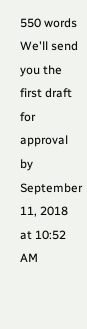550 words
We'll send you the first draft for approval by September 11, 2018 at 10:52 AM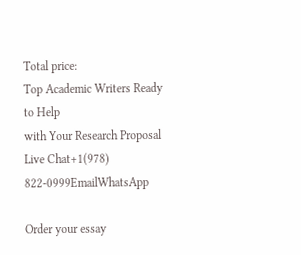Total price:
Top Academic Writers Ready to Help
with Your Research Proposal
Live Chat+1(978) 822-0999EmailWhatsApp

Order your essay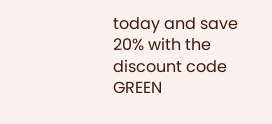today and save 20% with the discount code GREEN